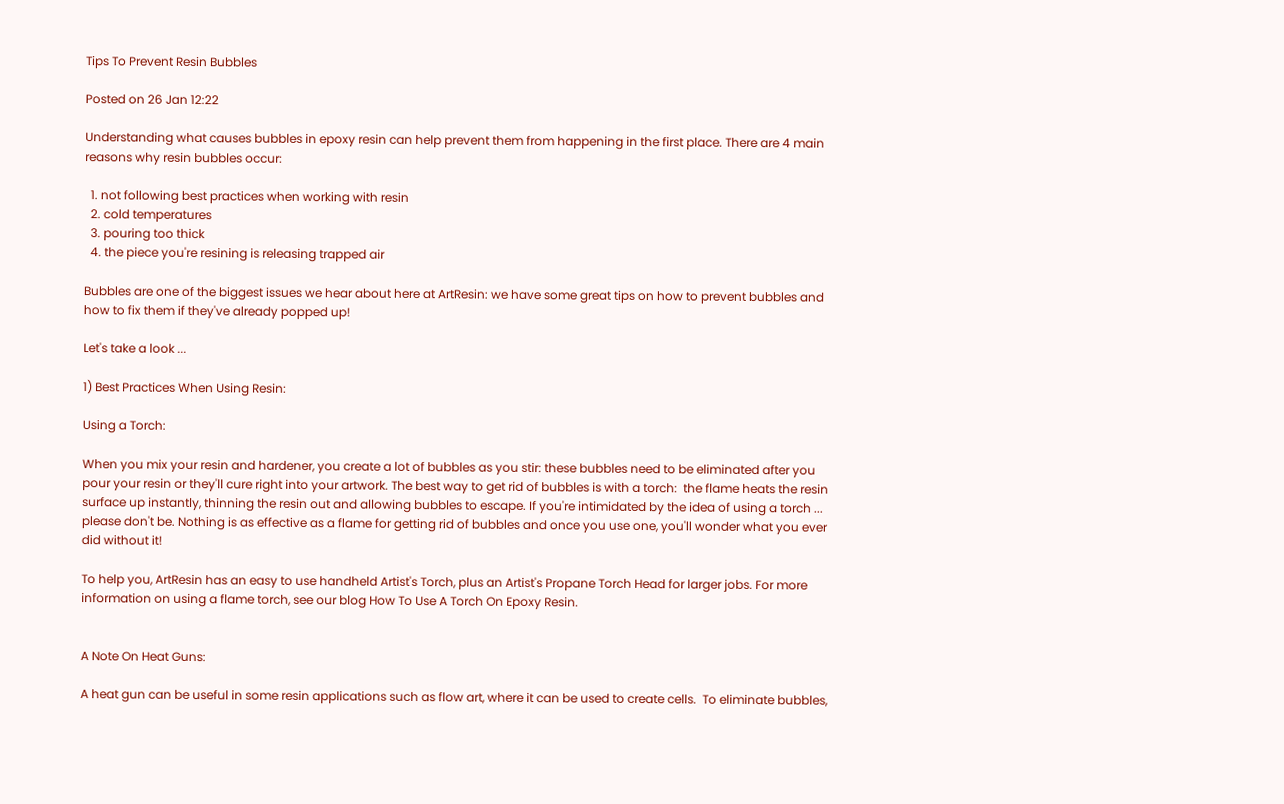Tips To Prevent Resin Bubbles

Posted on 26 Jan 12:22

Understanding what causes bubbles in epoxy resin can help prevent them from happening in the first place. There are 4 main reasons why resin bubbles occur:

  1. not following best practices when working with resin
  2. cold temperatures
  3. pouring too thick
  4. the piece you're resining is releasing trapped air

Bubbles are one of the biggest issues we hear about here at ArtResin: we have some great tips on how to prevent bubbles and how to fix them if they've already popped up!

Let's take a look ...

1) Best Practices When Using Resin:

Using a Torch:

When you mix your resin and hardener, you create a lot of bubbles as you stir: these bubbles need to be eliminated after you pour your resin or they'll cure right into your artwork. The best way to get rid of bubbles is with a torch:  the flame heats the resin surface up instantly, thinning the resin out and allowing bubbles to escape. If you're intimidated by the idea of using a torch ... please don't be. Nothing is as effective as a flame for getting rid of bubbles and once you use one, you'll wonder what you ever did without it!

To help you, ArtResin has an easy to use handheld Artist's Torch, plus an Artist's Propane Torch Head for larger jobs. For more information on using a flame torch, see our blog How To Use A Torch On Epoxy Resin.


A Note On Heat Guns:

A heat gun can be useful in some resin applications such as flow art, where it can be used to create cells.  To eliminate bubbles,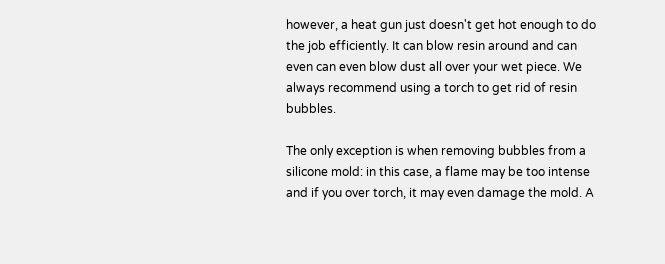however, a heat gun just doesn't get hot enough to do the job efficiently. It can blow resin around and can even can even blow dust all over your wet piece. We always recommend using a torch to get rid of resin bubbles.

The only exception is when removing bubbles from a silicone mold: in this case, a flame may be too intense and if you over torch, it may even damage the mold. A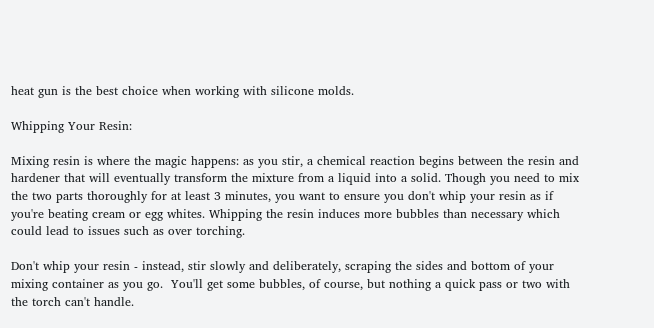heat gun is the best choice when working with silicone molds.

Whipping Your Resin:

Mixing resin is where the magic happens: as you stir, a chemical reaction begins between the resin and hardener that will eventually transform the mixture from a liquid into a solid. Though you need to mix the two parts thoroughly for at least 3 minutes, you want to ensure you don't whip your resin as if you're beating cream or egg whites. Whipping the resin induces more bubbles than necessary which could lead to issues such as over torching.

Don't whip your resin - instead, stir slowly and deliberately, scraping the sides and bottom of your mixing container as you go.  You'll get some bubbles, of course, but nothing a quick pass or two with the torch can't handle.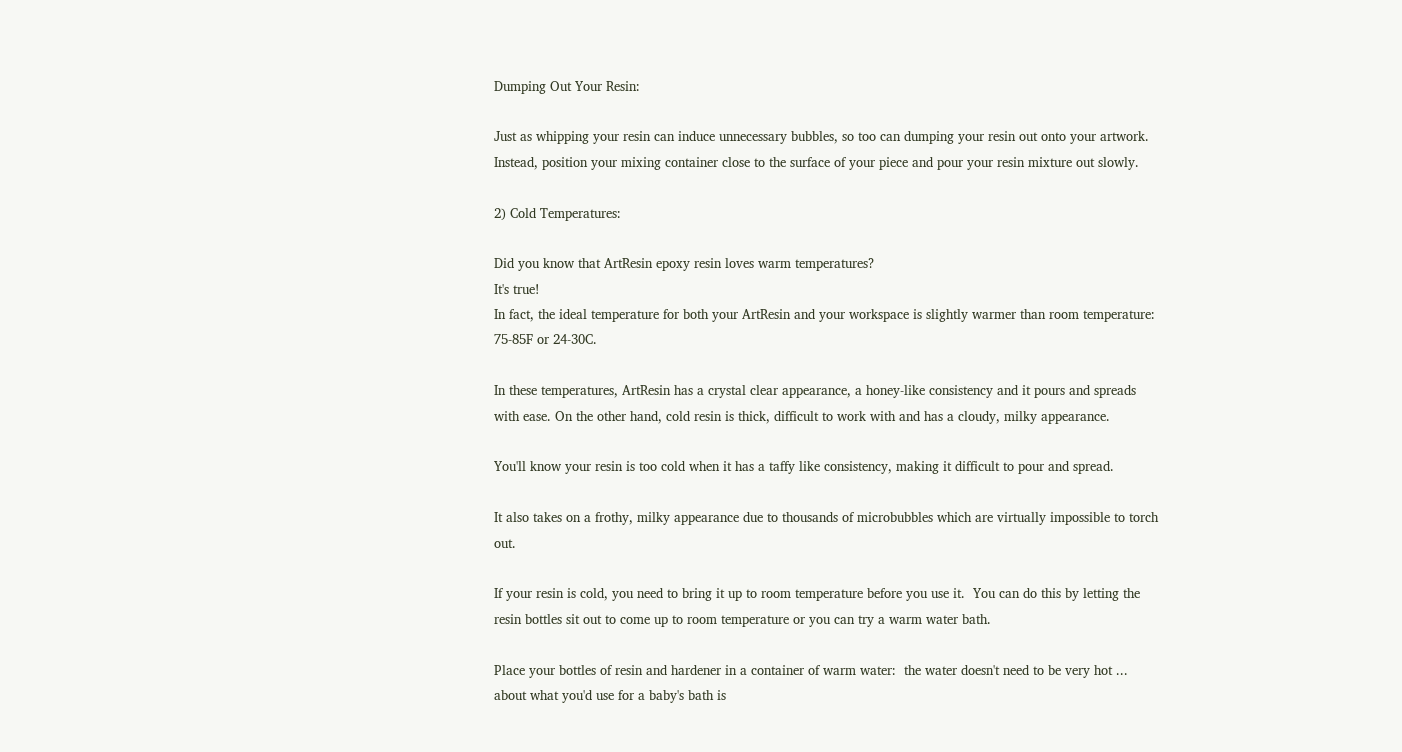Dumping Out Your Resin:

Just as whipping your resin can induce unnecessary bubbles, so too can dumping your resin out onto your artwork. Instead, position your mixing container close to the surface of your piece and pour your resin mixture out slowly.

2) Cold Temperatures:

Did you know that ArtResin epoxy resin loves warm temperatures?
It's true!
In fact, the ideal temperature for both your ArtResin and your workspace is slightly warmer than room temperature: 75-85F or 24-30C.

In these temperatures, ArtResin has a crystal clear appearance, a honey-like consistency and it pours and spreads with ease. On the other hand, cold resin is thick, difficult to work with and has a cloudy, milky appearance.

You'll know your resin is too cold when it has a taffy like consistency, making it difficult to pour and spread.

It also takes on a frothy, milky appearance due to thousands of microbubbles which are virtually impossible to torch out.

If your resin is cold, you need to bring it up to room temperature before you use it.  You can do this by letting the resin bottles sit out to come up to room temperature or you can try a warm water bath.

Place your bottles of resin and hardener in a container of warm water:  the water doesn't need to be very hot ... about what you'd use for a baby's bath is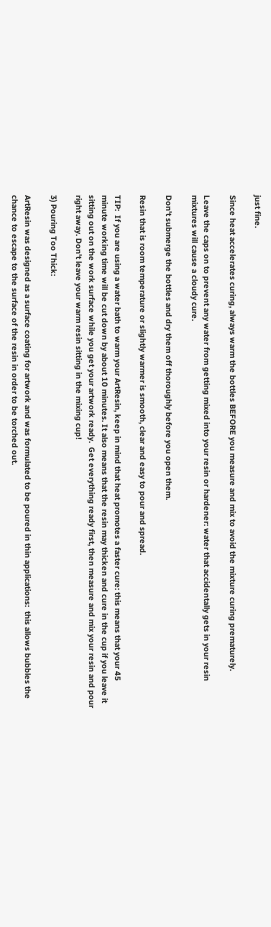just fine.

Since heat accelerates curing, always warm the bottles BEFORE you measure and mix to avoid the mixture curing prematurely.

Leave the caps on to prevent any water from getting mixed into your resin or hardener: water that accidentally gets in your resin mixtures will cause a cloudy cure.

Don't submerge the bottles and dry them off thoroughly before you open them.

Resin that is room temperature or slightly warmer is smooth, clear and easy to pour and spread.

TIP:  If you are using a water bath to warm your ArtResin, keep in mind that heat promotes a faster cure: this means that your 45 minute working time will be cut down by about 10 minutes. It also means that the resin may thicken and cure in the cup if you leave it sitting out on the work surface while you get your artwork ready.  Get everything ready first, then measure and mix your resin and pour right away. Don't leave your warm resin sitting in the mixing cup!

3) Pouring Too Thick:

ArtResin was designed as a surface coating for artwork and was formulated to be poured in thin applications:  this allows bubbles the chance to escape to the surface of the resin in order to be torched out.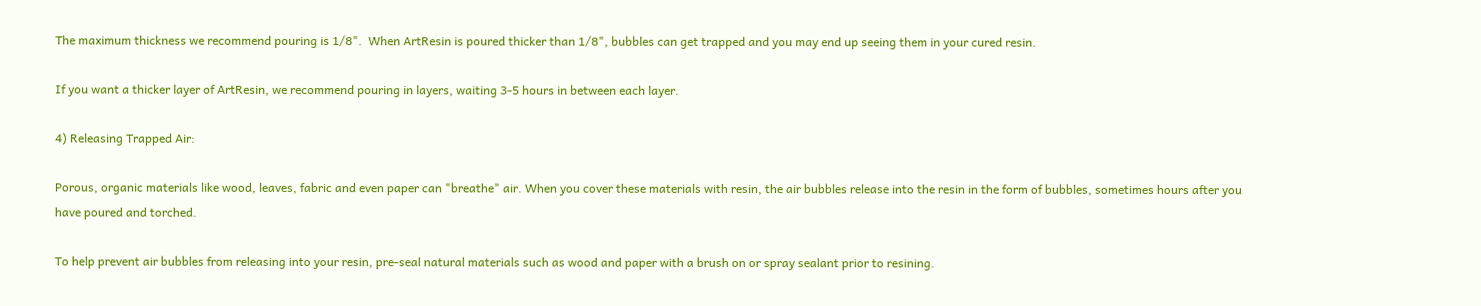The maximum thickness we recommend pouring is 1/8".  When ArtResin is poured thicker than 1/8", bubbles can get trapped and you may end up seeing them in your cured resin.

If you want a thicker layer of ArtResin, we recommend pouring in layers, waiting 3-5 hours in between each layer.

4) Releasing Trapped Air:

Porous, organic materials like wood, leaves, fabric and even paper can "breathe" air. When you cover these materials with resin, the air bubbles release into the resin in the form of bubbles, sometimes hours after you have poured and torched.

To help prevent air bubbles from releasing into your resin, pre-seal natural materials such as wood and paper with a brush on or spray sealant prior to resining.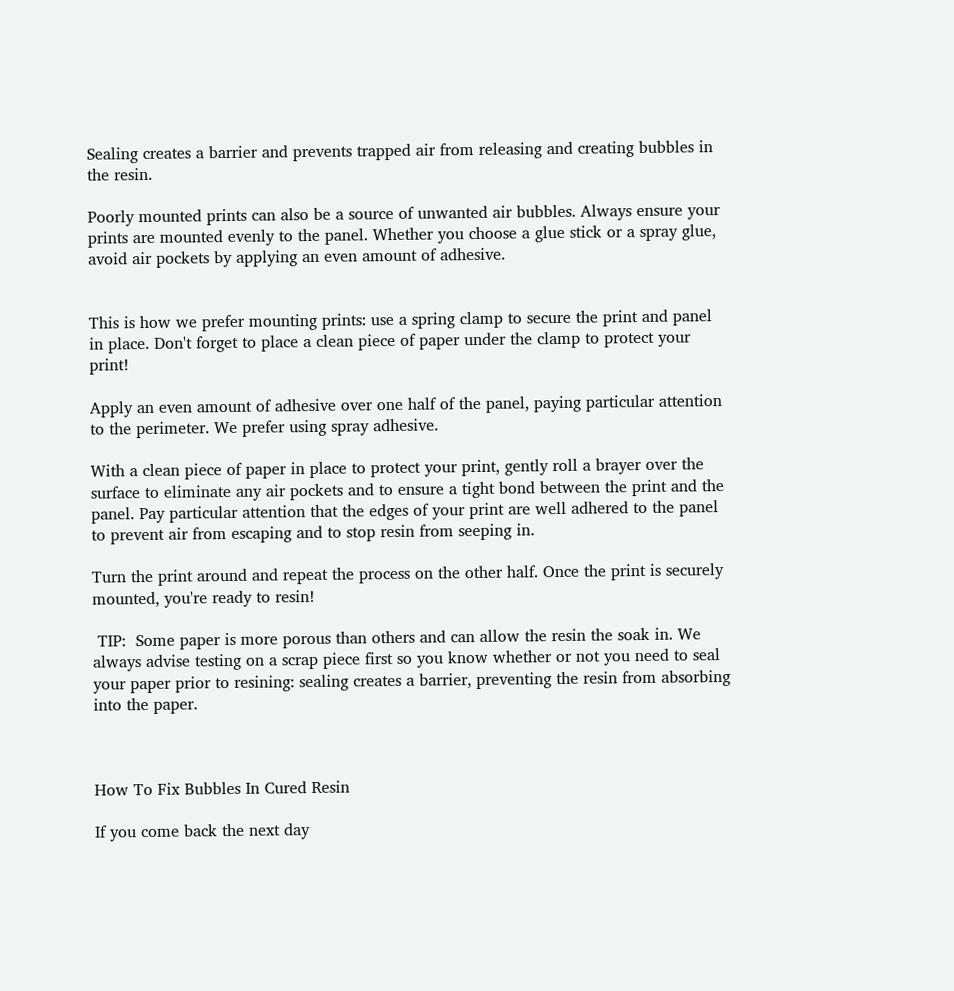Sealing creates a barrier and prevents trapped air from releasing and creating bubbles in the resin.

Poorly mounted prints can also be a source of unwanted air bubbles. Always ensure your prints are mounted evenly to the panel. Whether you choose a glue stick or a spray glue, avoid air pockets by applying an even amount of adhesive.


This is how we prefer mounting prints: use a spring clamp to secure the print and panel in place. Don't forget to place a clean piece of paper under the clamp to protect your print!

Apply an even amount of adhesive over one half of the panel, paying particular attention to the perimeter. We prefer using spray adhesive.

With a clean piece of paper in place to protect your print, gently roll a brayer over the surface to eliminate any air pockets and to ensure a tight bond between the print and the panel. Pay particular attention that the edges of your print are well adhered to the panel to prevent air from escaping and to stop resin from seeping in.

Turn the print around and repeat the process on the other half. Once the print is securely mounted, you're ready to resin!

 TIP:  Some paper is more porous than others and can allow the resin the soak in. We always advise testing on a scrap piece first so you know whether or not you need to seal your paper prior to resining: sealing creates a barrier, preventing the resin from absorbing into the paper.



How To Fix Bubbles In Cured Resin

If you come back the next day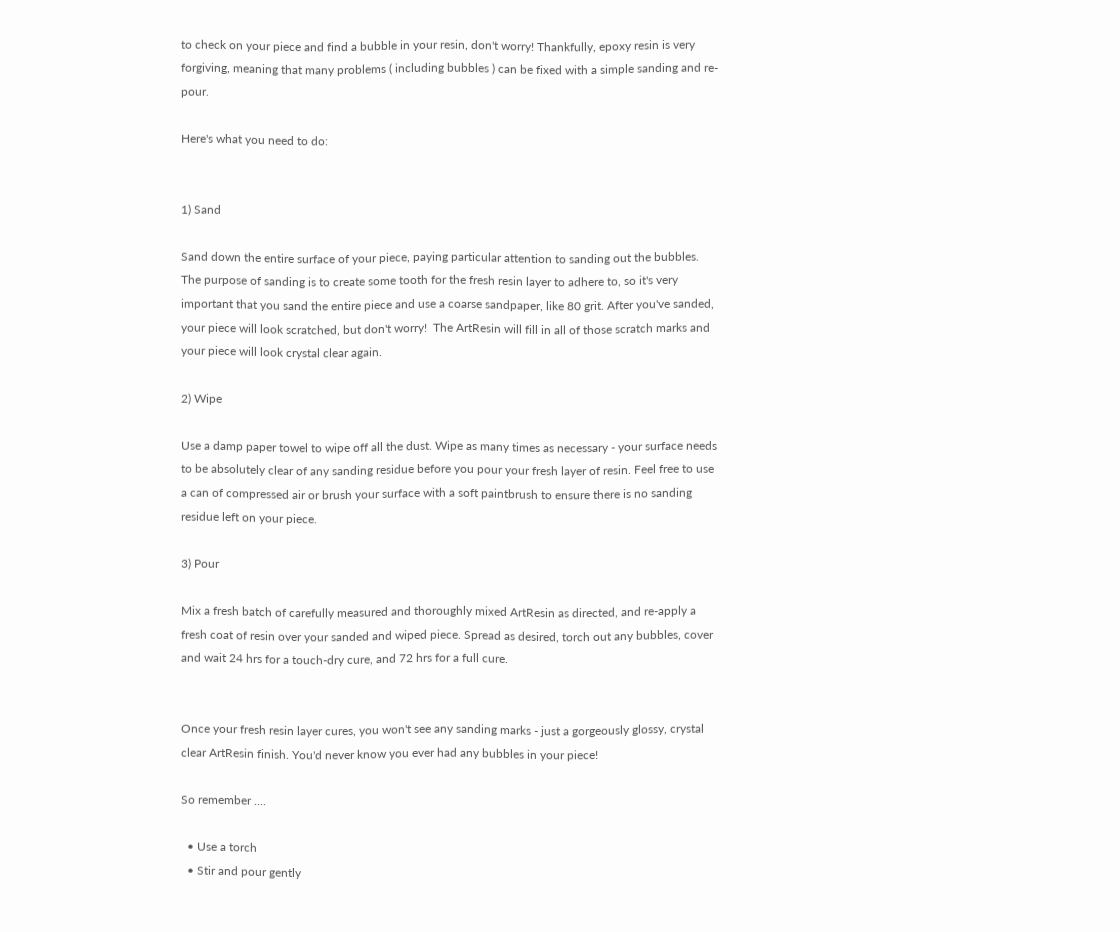to check on your piece and find a bubble in your resin, don't worry! Thankfully, epoxy resin is very forgiving, meaning that many problems ( including bubbles ) can be fixed with a simple sanding and re-pour.

Here's what you need to do:


1) Sand

Sand down the entire surface of your piece, paying particular attention to sanding out the bubbles. The purpose of sanding is to create some tooth for the fresh resin layer to adhere to, so it's very important that you sand the entire piece and use a coarse sandpaper, like 80 grit. After you've sanded, your piece will look scratched, but don't worry!  The ArtResin will fill in all of those scratch marks and your piece will look crystal clear again.

2) Wipe

Use a damp paper towel to wipe off all the dust. Wipe as many times as necessary - your surface needs to be absolutely clear of any sanding residue before you pour your fresh layer of resin. Feel free to use a can of compressed air or brush your surface with a soft paintbrush to ensure there is no sanding residue left on your piece.

3) Pour

Mix a fresh batch of carefully measured and thoroughly mixed ArtResin as directed, and re-apply a fresh coat of resin over your sanded and wiped piece. Spread as desired, torch out any bubbles, cover and wait 24 hrs for a touch-dry cure, and 72 hrs for a full cure.


Once your fresh resin layer cures, you won't see any sanding marks - just a gorgeously glossy, crystal clear ArtResin finish. You'd never know you ever had any bubbles in your piece!

So remember ....

  • Use a torch
  • Stir and pour gently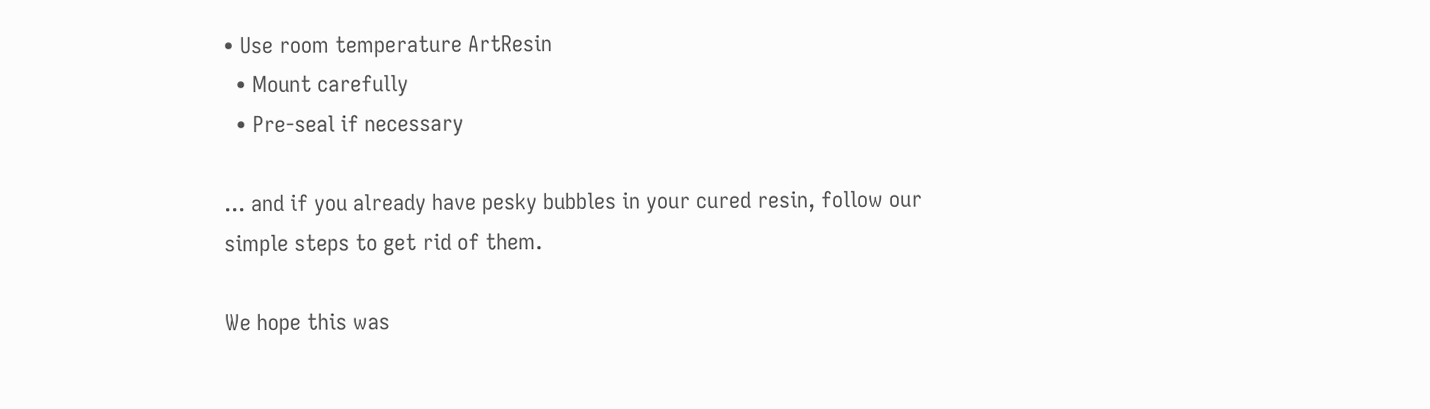• Use room temperature ArtResin
  • Mount carefully
  • Pre-seal if necessary

... and if you already have pesky bubbles in your cured resin, follow our simple steps to get rid of them.

We hope this was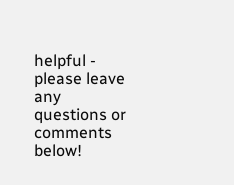helpful - please leave any questions or comments below!